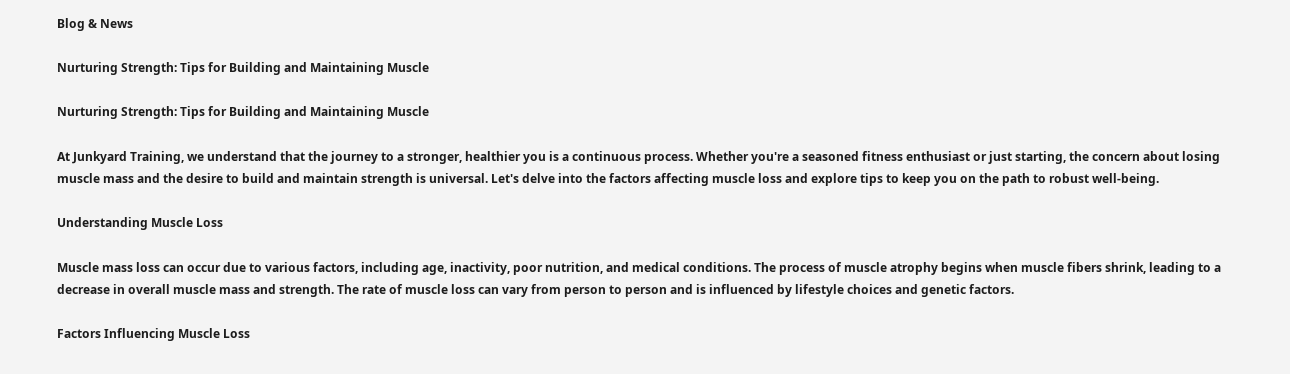Blog & News

Nurturing Strength: Tips for Building and Maintaining Muscle

Nurturing Strength: Tips for Building and Maintaining Muscle

At Junkyard Training, we understand that the journey to a stronger, healthier you is a continuous process. Whether you're a seasoned fitness enthusiast or just starting, the concern about losing muscle mass and the desire to build and maintain strength is universal. Let's delve into the factors affecting muscle loss and explore tips to keep you on the path to robust well-being.

Understanding Muscle Loss

Muscle mass loss can occur due to various factors, including age, inactivity, poor nutrition, and medical conditions. The process of muscle atrophy begins when muscle fibers shrink, leading to a decrease in overall muscle mass and strength. The rate of muscle loss can vary from person to person and is influenced by lifestyle choices and genetic factors.

Factors Influencing Muscle Loss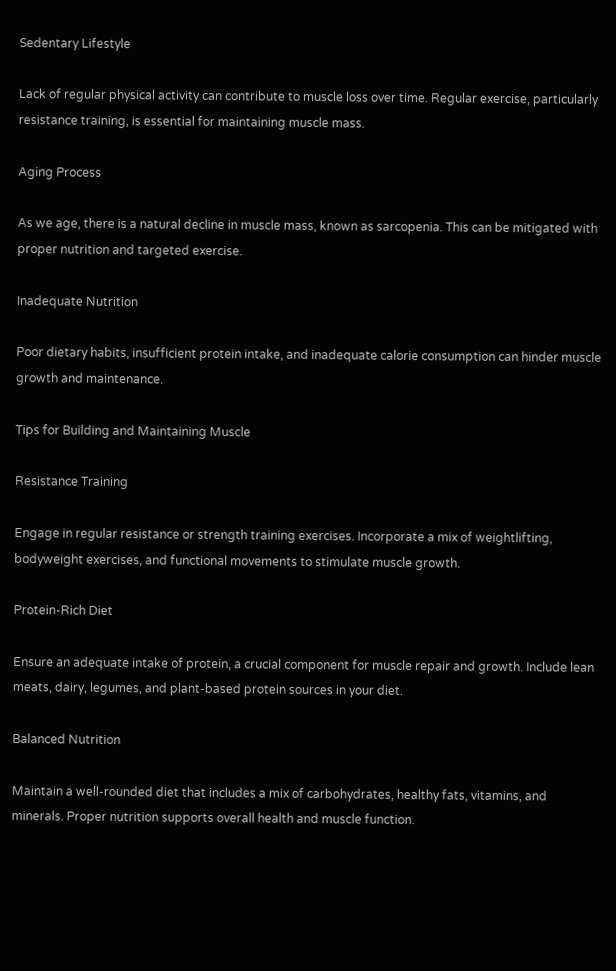Sedentary Lifestyle

Lack of regular physical activity can contribute to muscle loss over time. Regular exercise, particularly resistance training, is essential for maintaining muscle mass.

Aging Process

As we age, there is a natural decline in muscle mass, known as sarcopenia. This can be mitigated with proper nutrition and targeted exercise.

Inadequate Nutrition

Poor dietary habits, insufficient protein intake, and inadequate calorie consumption can hinder muscle growth and maintenance.

Tips for Building and Maintaining Muscle

Resistance Training

Engage in regular resistance or strength training exercises. Incorporate a mix of weightlifting, bodyweight exercises, and functional movements to stimulate muscle growth.

Protein-Rich Diet

Ensure an adequate intake of protein, a crucial component for muscle repair and growth. Include lean meats, dairy, legumes, and plant-based protein sources in your diet.

Balanced Nutrition

Maintain a well-rounded diet that includes a mix of carbohydrates, healthy fats, vitamins, and minerals. Proper nutrition supports overall health and muscle function.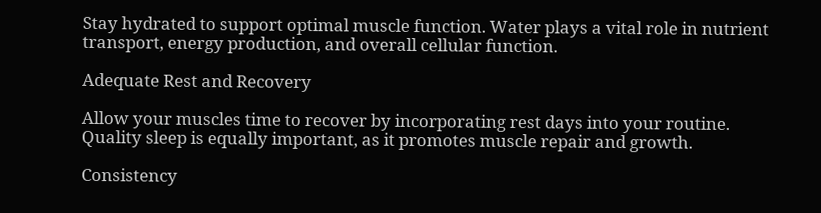Stay hydrated to support optimal muscle function. Water plays a vital role in nutrient transport, energy production, and overall cellular function.

Adequate Rest and Recovery

Allow your muscles time to recover by incorporating rest days into your routine. Quality sleep is equally important, as it promotes muscle repair and growth.

Consistency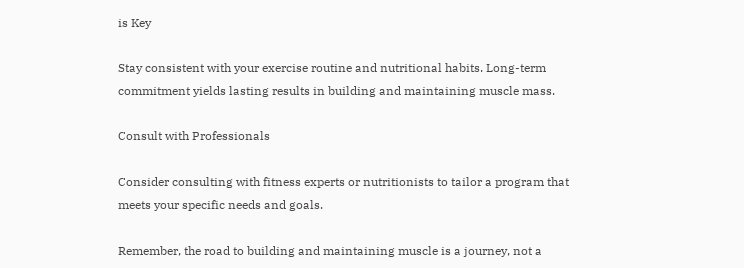is Key

Stay consistent with your exercise routine and nutritional habits. Long-term commitment yields lasting results in building and maintaining muscle mass.

Consult with Professionals

Consider consulting with fitness experts or nutritionists to tailor a program that meets your specific needs and goals.

Remember, the road to building and maintaining muscle is a journey, not a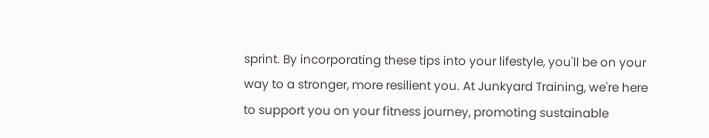sprint. By incorporating these tips into your lifestyle, you'll be on your way to a stronger, more resilient you. At Junkyard Training, we're here to support you on your fitness journey, promoting sustainable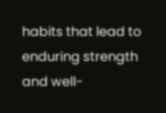habits that lead to enduring strength and well-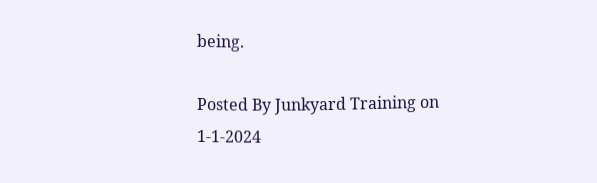being.

Posted By Junkyard Training on 1-1-2024